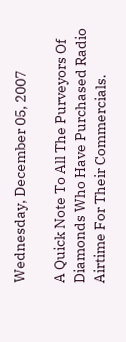Wednesday, December 05, 2007

A Quick Note To All The Purveyors Of Diamonds Who Have Purchased Radio Airtime For Their Commercials.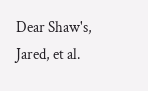Dear Shaw's, Jared, et al.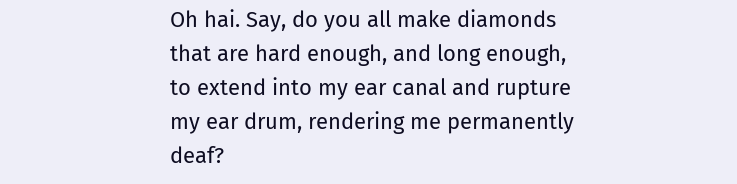Oh hai. Say, do you all make diamonds that are hard enough, and long enough, to extend into my ear canal and rupture my ear drum, rendering me permanently deaf?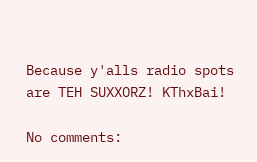Because y'alls radio spots are TEH SUXXORZ! KThxBai!

No comments: